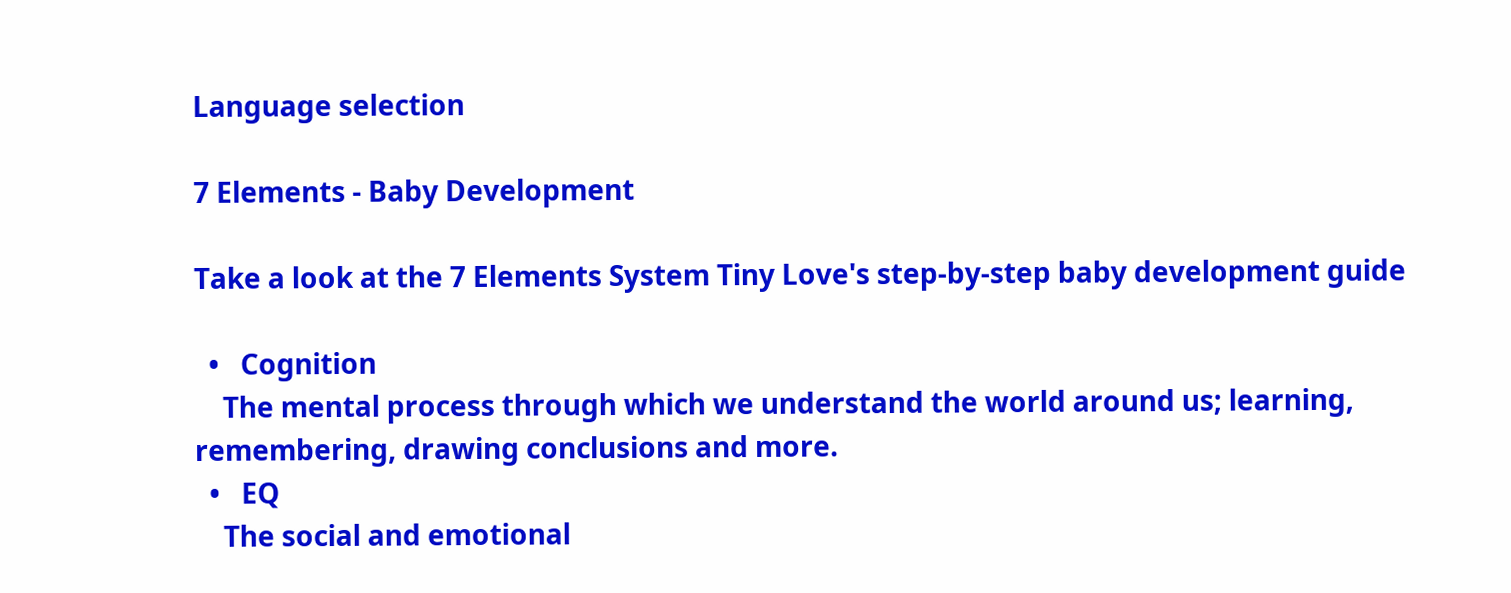Language selection

7 Elements - Baby Development

Take a look at the 7 Elements System Tiny Love's step-by-step baby development guide

  •   Cognition
    The mental process through which we understand the world around us; learning, remembering, drawing conclusions and more.
  •   EQ
    The social and emotional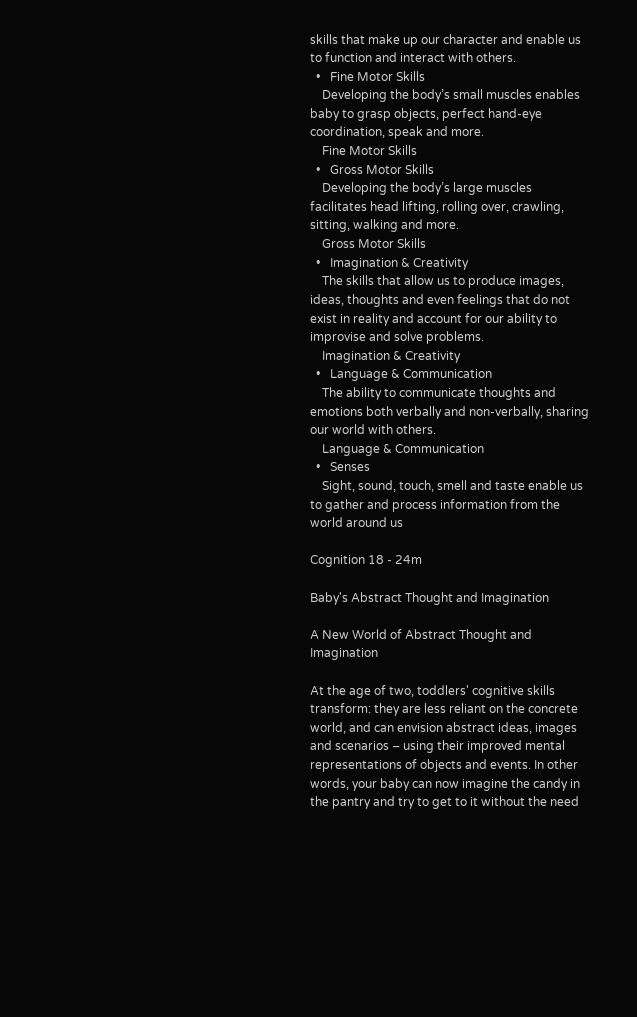skills that make up our character and enable us to function and interact with others.
  •   Fine Motor Skills
    Developing the body’s small muscles enables baby to grasp objects, perfect hand-eye coordination, speak and more.
    Fine Motor Skills
  •   Gross Motor Skills
    Developing the body’s large muscles facilitates head lifting, rolling over, crawling, sitting, walking and more.
    Gross Motor Skills
  •   Imagination & Creativity
    The skills that allow us to produce images, ideas, thoughts and even feelings that do not exist in reality and account for our ability to improvise and solve problems.
    Imagination & Creativity
  •   Language & Communication
    The ability to communicate thoughts and emotions both verbally and non-verbally, sharing our world with others.
    Language & Communication
  •   Senses
    Sight, sound, touch, smell and taste enable us to gather and process information from the world around us

Cognition 18 - 24m

Baby's Abstract Thought and Imagination

A New World of Abstract Thought and Imagination

At the age of two, toddlers' cognitive skills transform: they are less reliant on the concrete world, and can envision abstract ideas, images and scenarios – using their improved mental representations of objects and events. In other words, your baby can now imagine the candy in the pantry and try to get to it without the need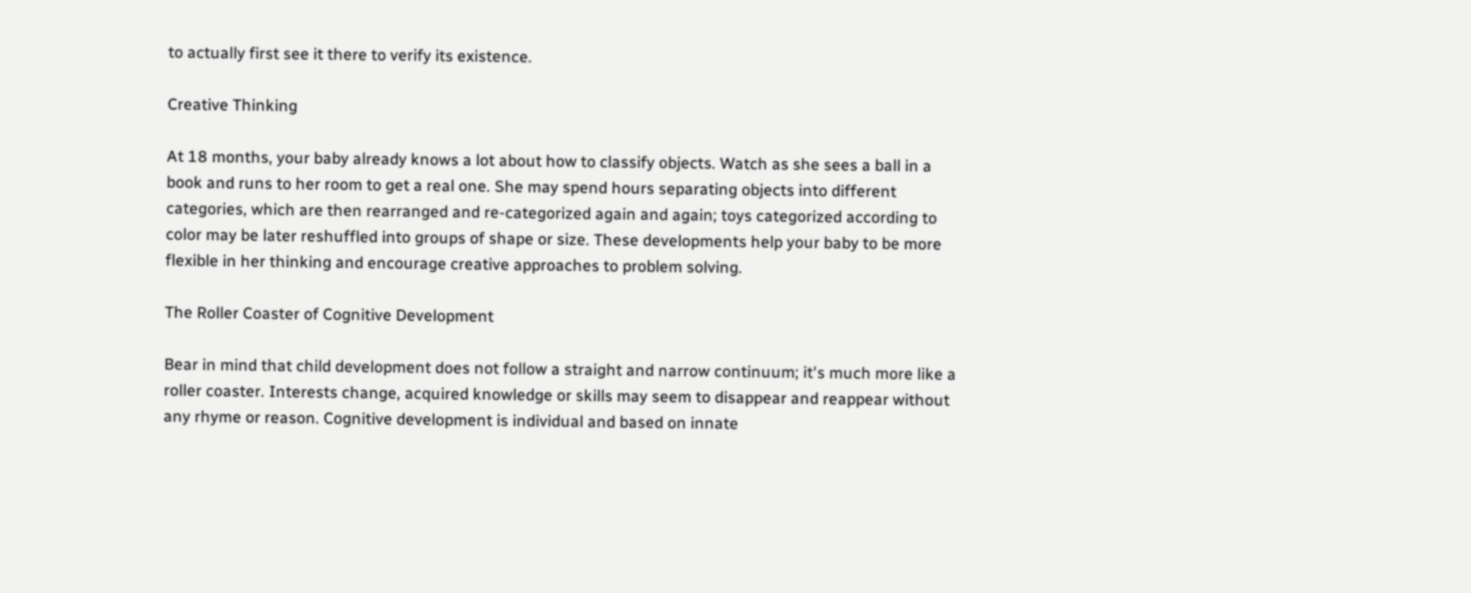to actually first see it there to verify its existence.

Creative Thinking

At 18 months, your baby already knows a lot about how to classify objects. Watch as she sees a ball in a book and runs to her room to get a real one. She may spend hours separating objects into different categories, which are then rearranged and re-categorized again and again; toys categorized according to color may be later reshuffled into groups of shape or size. These developments help your baby to be more flexible in her thinking and encourage creative approaches to problem solving.

The Roller Coaster of Cognitive Development

Bear in mind that child development does not follow a straight and narrow continuum; it's much more like a roller coaster. Interests change, acquired knowledge or skills may seem to disappear and reappear without any rhyme or reason. Cognitive development is individual and based on innate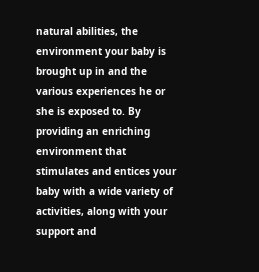natural abilities, the environment your baby is brought up in and the various experiences he or she is exposed to. By providing an enriching environment that stimulates and entices your baby with a wide variety of activities, along with your support and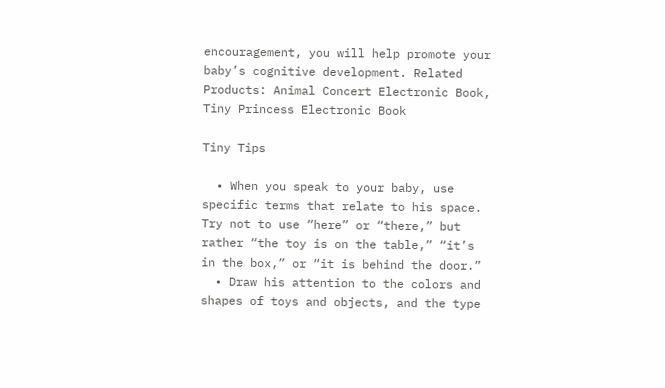encouragement, you will help promote your baby’s cognitive development. Related Products: Animal Concert Electronic Book, Tiny Princess Electronic Book

Tiny Tips

  • When you speak to your baby, use specific terms that relate to his space. Try not to use “here” or “there,” but rather “the toy is on the table,” “it’s in the box,” or “it is behind the door.”
  • Draw his attention to the colors and shapes of toys and objects, and the type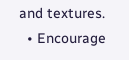and textures.
  • Encourage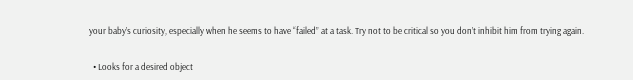your baby’s curiosity, especially when he seems to have “failed” at a task. Try not to be critical so you don’t inhibit him from trying again.


  • Looks for a desired object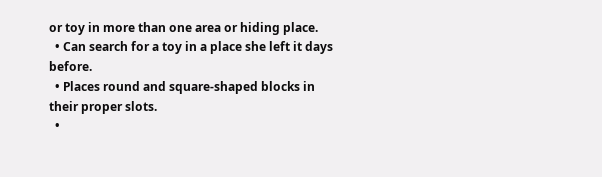or toy in more than one area or hiding place.
  • Can search for a toy in a place she left it days before.
  • Places round and square-shaped blocks in their proper slots.
  •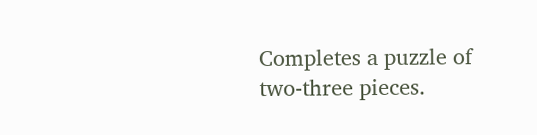Completes a puzzle of two-three pieces.